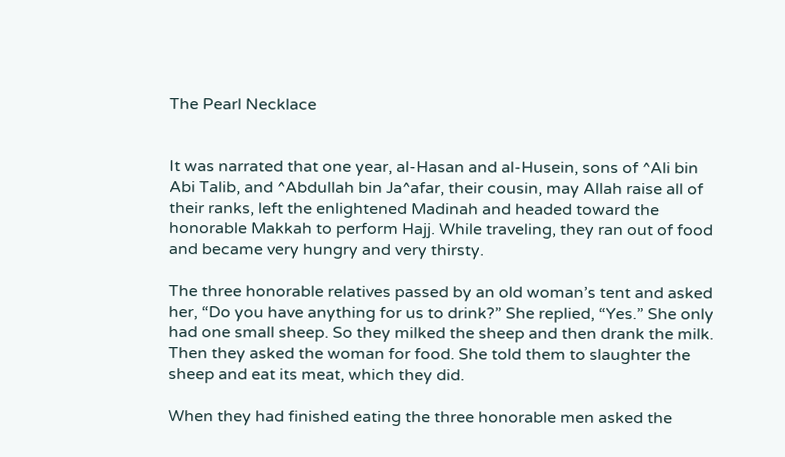The Pearl Necklace


It was narrated that one year, al-Hasan and al-Husein, sons of ^Ali bin Abi Talib, and ^Abdullah bin Ja^afar, their cousin, may Allah raise all of their ranks, left the enlightened Madinah and headed toward the honorable Makkah to perform Hajj. While traveling, they ran out of food and became very hungry and very thirsty.

The three honorable relatives passed by an old woman’s tent and asked her, “Do you have anything for us to drink?” She replied, “Yes.” She only had one small sheep. So they milked the sheep and then drank the milk. Then they asked the woman for food. She told them to slaughter the sheep and eat its meat, which they did.

When they had finished eating the three honorable men asked the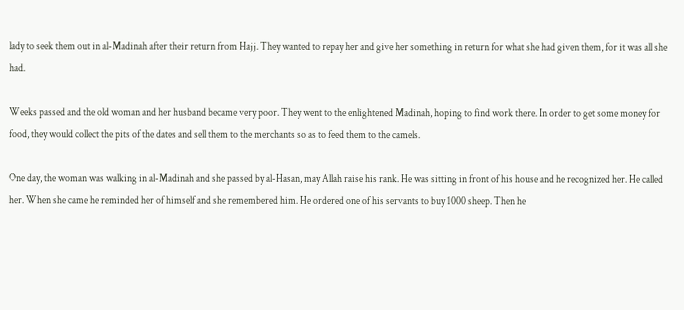lady to seek them out in al-Madinah after their return from Hajj. They wanted to repay her and give her something in return for what she had given them, for it was all she had.

Weeks passed and the old woman and her husband became very poor. They went to the enlightened Madinah, hoping to find work there. In order to get some money for food, they would collect the pits of the dates and sell them to the merchants so as to feed them to the camels.

One day, the woman was walking in al-Madinah and she passed by al-Hasan, may Allah raise his rank. He was sitting in front of his house and he recognized her. He called her. When she came he reminded her of himself and she remembered him. He ordered one of his servants to buy 1000 sheep. Then he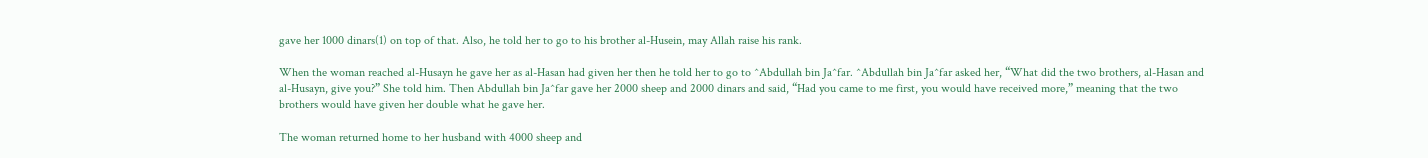gave her 1000 dinars(1) on top of that. Also, he told her to go to his brother al-Husein, may Allah raise his rank.

When the woman reached al-Husayn he gave her as al-Hasan had given her then he told her to go to ^Abdullah bin Ja^far. ^Abdullah bin Ja^far asked her, “What did the two brothers, al-Hasan and al-Husayn, give you?” She told him. Then Abdullah bin Ja^far gave her 2000 sheep and 2000 dinars and said, “Had you came to me first, you would have received more,” meaning that the two brothers would have given her double what he gave her.

The woman returned home to her husband with 4000 sheep and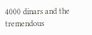4000 dinars and the tremendous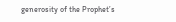generosity of the Prophet’s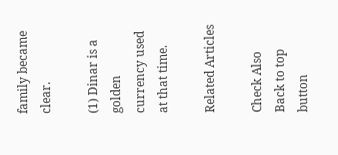family became clear.

(1) Dinar is a golden currency used at that time.

Related Articles

Check Also
Back to top button